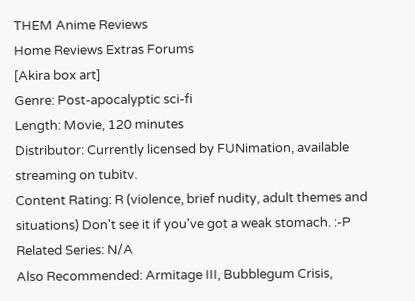THEM Anime Reviews
Home Reviews Extras Forums
[Akira box art]
Genre: Post-apocalyptic sci-fi
Length: Movie, 120 minutes
Distributor: Currently licensed by FUNimation, available streaming on tubitv.
Content Rating: R (violence, brief nudity, adult themes and situations) Don't see it if you've got a weak stomach. :-P
Related Series: N/A
Also Recommended: Armitage III, Bubblegum Crisis,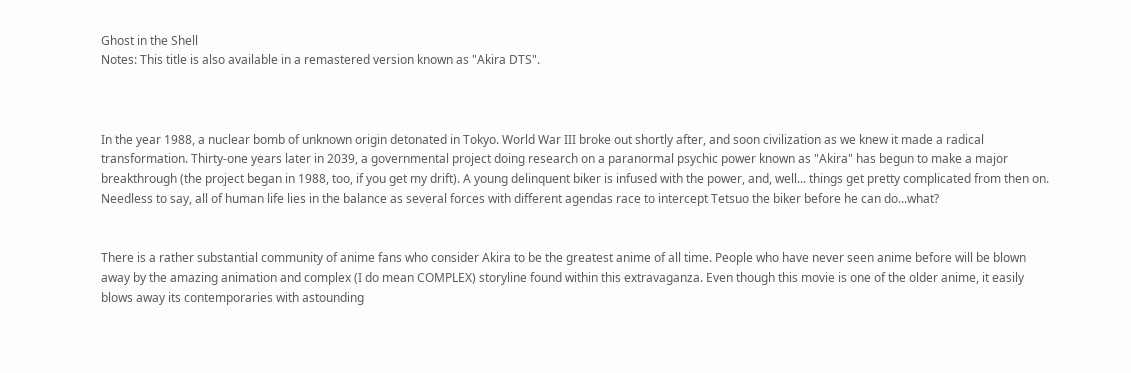Ghost in the Shell
Notes: This title is also available in a remastered version known as "Akira DTS".



In the year 1988, a nuclear bomb of unknown origin detonated in Tokyo. World War III broke out shortly after, and soon civilization as we knew it made a radical transformation. Thirty-one years later in 2039, a governmental project doing research on a paranormal psychic power known as "Akira" has begun to make a major breakthrough (the project began in 1988, too, if you get my drift). A young delinquent biker is infused with the power, and, well... things get pretty complicated from then on. Needless to say, all of human life lies in the balance as several forces with different agendas race to intercept Tetsuo the biker before he can do...what?


There is a rather substantial community of anime fans who consider Akira to be the greatest anime of all time. People who have never seen anime before will be blown away by the amazing animation and complex (I do mean COMPLEX) storyline found within this extravaganza. Even though this movie is one of the older anime, it easily blows away its contemporaries with astounding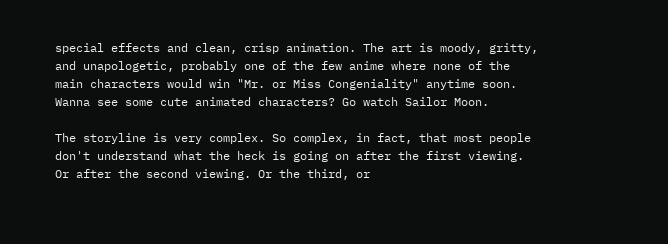special effects and clean, crisp animation. The art is moody, gritty, and unapologetic, probably one of the few anime where none of the main characters would win "Mr. or Miss Congeniality" anytime soon. Wanna see some cute animated characters? Go watch Sailor Moon.

The storyline is very complex. So complex, in fact, that most people don't understand what the heck is going on after the first viewing. Or after the second viewing. Or the third, or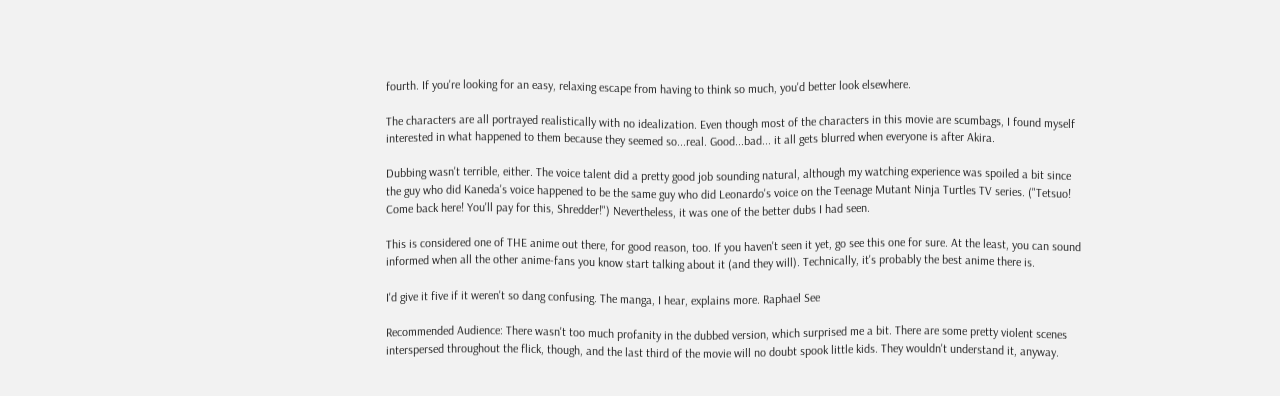fourth. If you're looking for an easy, relaxing escape from having to think so much, you'd better look elsewhere.

The characters are all portrayed realistically with no idealization. Even though most of the characters in this movie are scumbags, I found myself interested in what happened to them because they seemed so...real. Good...bad... it all gets blurred when everyone is after Akira.

Dubbing wasn't terrible, either. The voice talent did a pretty good job sounding natural, although my watching experience was spoiled a bit since the guy who did Kaneda's voice happened to be the same guy who did Leonardo's voice on the Teenage Mutant Ninja Turtles TV series. ("Tetsuo! Come back here! You'll pay for this, Shredder!") Nevertheless, it was one of the better dubs I had seen.

This is considered one of THE anime out there, for good reason, too. If you haven't seen it yet, go see this one for sure. At the least, you can sound informed when all the other anime-fans you know start talking about it (and they will). Technically, it's probably the best anime there is.

I'd give it five if it weren't so dang confusing. The manga, I hear, explains more. Raphael See

Recommended Audience: There wasn't too much profanity in the dubbed version, which surprised me a bit. There are some pretty violent scenes interspersed throughout the flick, though, and the last third of the movie will no doubt spook little kids. They wouldn't understand it, anyway.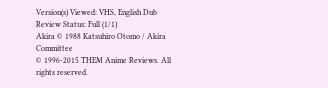Version(s) Viewed: VHS, English Dub
Review Status: Full (1/1)
Akira © 1988 Katsuhiro Otomo / Akira Committee
© 1996-2015 THEM Anime Reviews. All rights reserved.